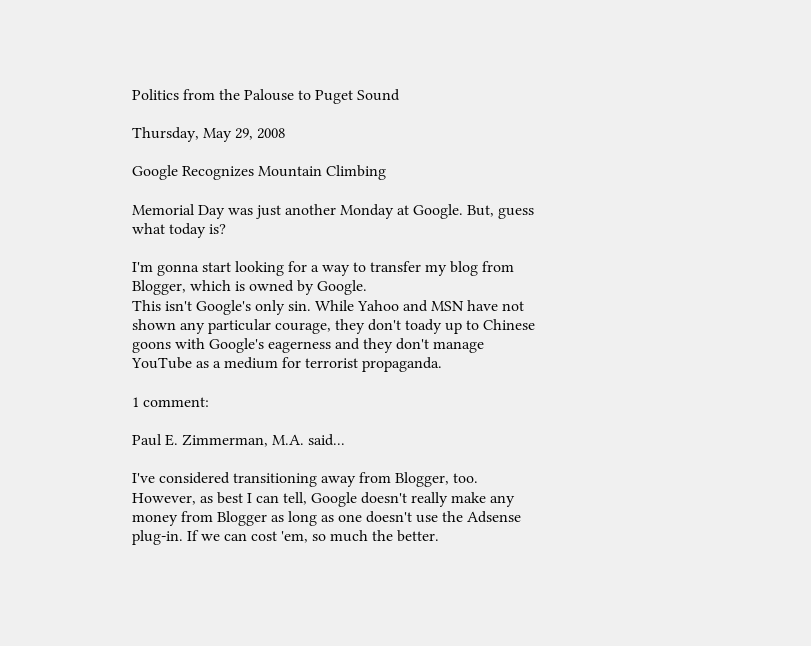Politics from the Palouse to Puget Sound

Thursday, May 29, 2008

Google Recognizes Mountain Climbing

Memorial Day was just another Monday at Google. But, guess what today is?

I'm gonna start looking for a way to transfer my blog from Blogger, which is owned by Google.
This isn't Google's only sin. While Yahoo and MSN have not shown any particular courage, they don't toady up to Chinese goons with Google's eagerness and they don't manage YouTube as a medium for terrorist propaganda.

1 comment:

Paul E. Zimmerman, M.A. said...

I've considered transitioning away from Blogger, too. However, as best I can tell, Google doesn't really make any money from Blogger as long as one doesn't use the Adsense plug-in. If we can cost 'em, so much the better.